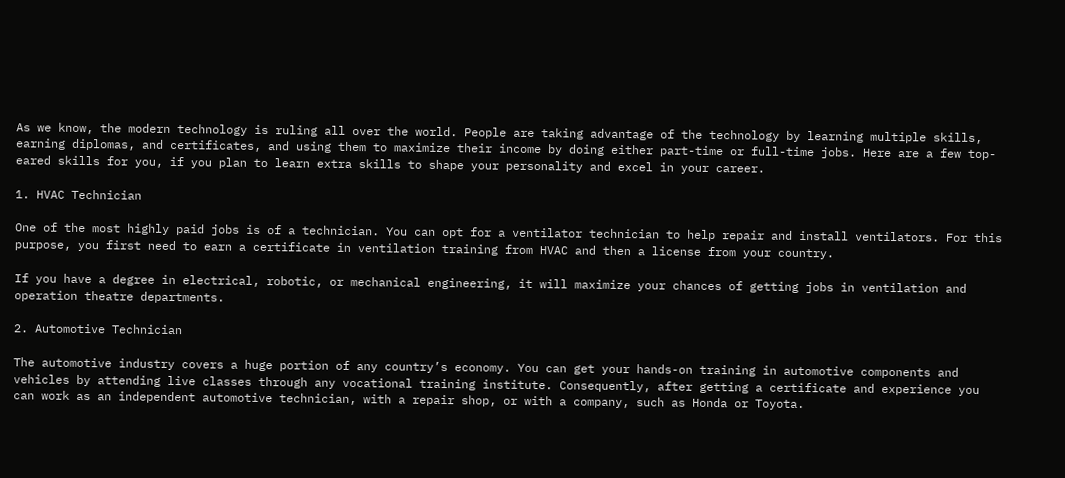As we know, the modern technology is ruling all over the world. People are taking advantage of the technology by learning multiple skills, earning diplomas, and certificates, and using them to maximize their income by doing either part-time or full-time jobs. Here are a few top-eared skills for you, if you plan to learn extra skills to shape your personality and excel in your career.

1. HVAC Technician

One of the most highly paid jobs is of a technician. You can opt for a ventilator technician to help repair and install ventilators. For this purpose, you first need to earn a certificate in ventilation training from HVAC and then a license from your country.

If you have a degree in electrical, robotic, or mechanical engineering, it will maximize your chances of getting jobs in ventilation and operation theatre departments.

2. Automotive Technician

The automotive industry covers a huge portion of any country’s economy. You can get your hands-on training in automotive components and vehicles by attending live classes through any vocational training institute. Consequently, after getting a certificate and experience you can work as an independent automotive technician, with a repair shop, or with a company, such as Honda or Toyota.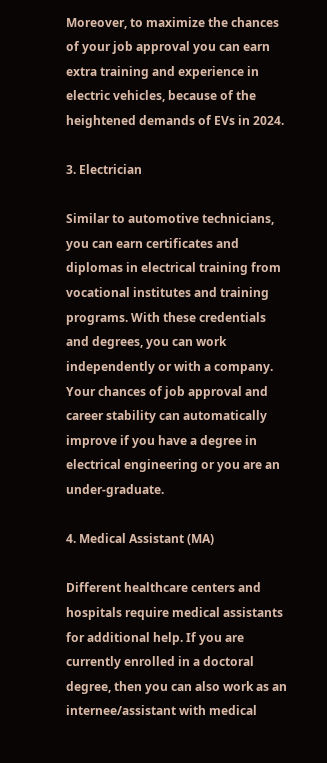Moreover, to maximize the chances of your job approval you can earn extra training and experience in electric vehicles, because of the heightened demands of EVs in 2024.

3. Electrician

Similar to automotive technicians, you can earn certificates and diplomas in electrical training from vocational institutes and training programs. With these credentials and degrees, you can work independently or with a company. Your chances of job approval and career stability can automatically improve if you have a degree in electrical engineering or you are an under-graduate.

4. Medical Assistant (MA)

Different healthcare centers and hospitals require medical assistants for additional help. If you are currently enrolled in a doctoral degree, then you can also work as an internee/assistant with medical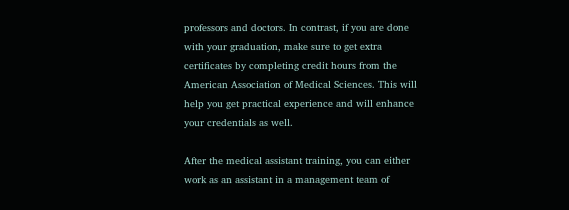professors and doctors. In contrast, if you are done with your graduation, make sure to get extra certificates by completing credit hours from the American Association of Medical Sciences. This will help you get practical experience and will enhance your credentials as well.

After the medical assistant training, you can either work as an assistant in a management team of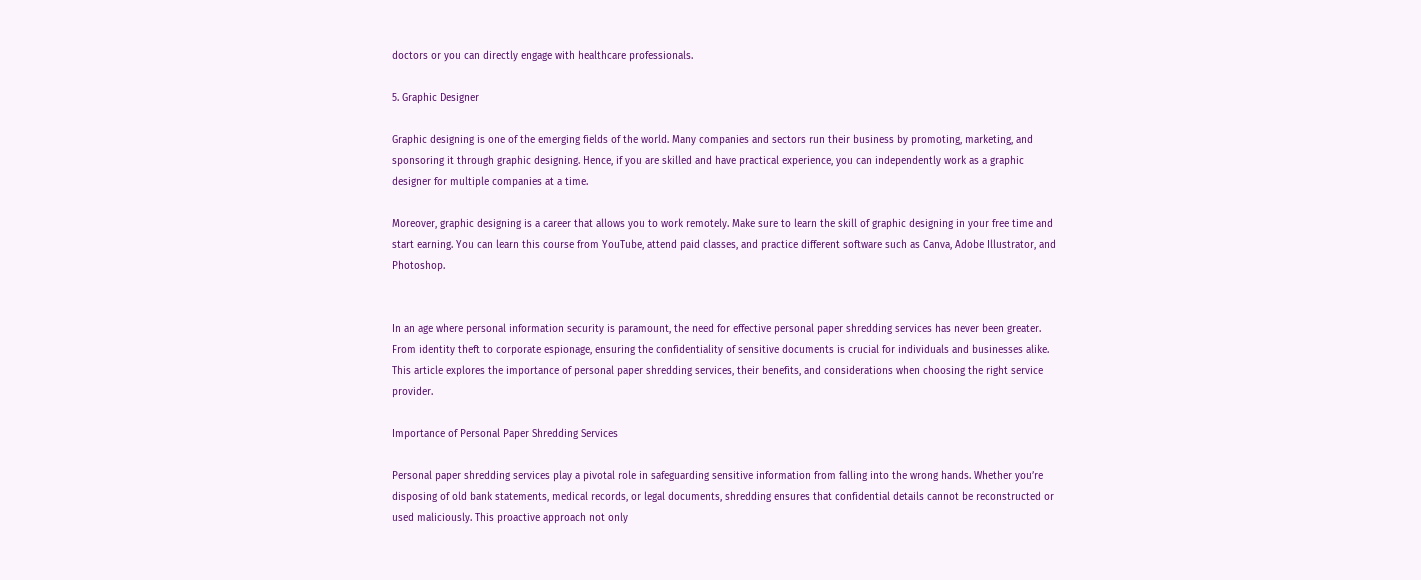doctors or you can directly engage with healthcare professionals.

5. Graphic Designer

Graphic designing is one of the emerging fields of the world. Many companies and sectors run their business by promoting, marketing, and sponsoring it through graphic designing. Hence, if you are skilled and have practical experience, you can independently work as a graphic designer for multiple companies at a time.

Moreover, graphic designing is a career that allows you to work remotely. Make sure to learn the skill of graphic designing in your free time and start earning. You can learn this course from YouTube, attend paid classes, and practice different software such as Canva, Adobe Illustrator, and Photoshop.


In an age where personal information security is paramount, the need for effective personal paper shredding services has never been greater. From identity theft to corporate espionage, ensuring the confidentiality of sensitive documents is crucial for individuals and businesses alike. This article explores the importance of personal paper shredding services, their benefits, and considerations when choosing the right service provider.

Importance of Personal Paper Shredding Services

Personal paper shredding services play a pivotal role in safeguarding sensitive information from falling into the wrong hands. Whether you’re disposing of old bank statements, medical records, or legal documents, shredding ensures that confidential details cannot be reconstructed or used maliciously. This proactive approach not only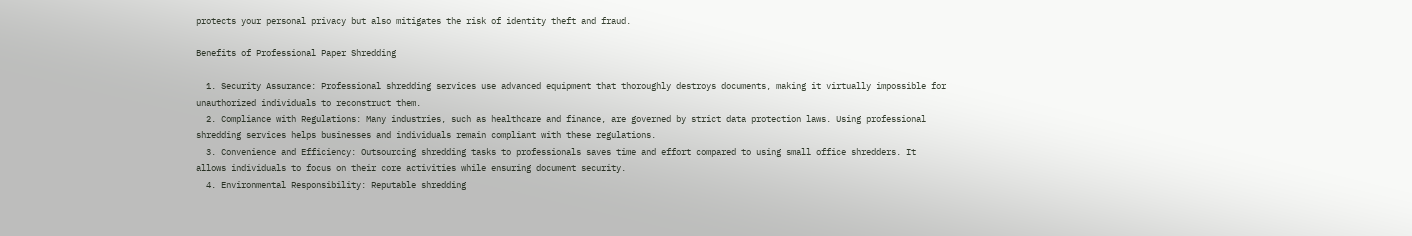protects your personal privacy but also mitigates the risk of identity theft and fraud.

Benefits of Professional Paper Shredding

  1. Security Assurance: Professional shredding services use advanced equipment that thoroughly destroys documents, making it virtually impossible for unauthorized individuals to reconstruct them.
  2. Compliance with Regulations: Many industries, such as healthcare and finance, are governed by strict data protection laws. Using professional shredding services helps businesses and individuals remain compliant with these regulations.
  3. Convenience and Efficiency: Outsourcing shredding tasks to professionals saves time and effort compared to using small office shredders. It allows individuals to focus on their core activities while ensuring document security.
  4. Environmental Responsibility: Reputable shredding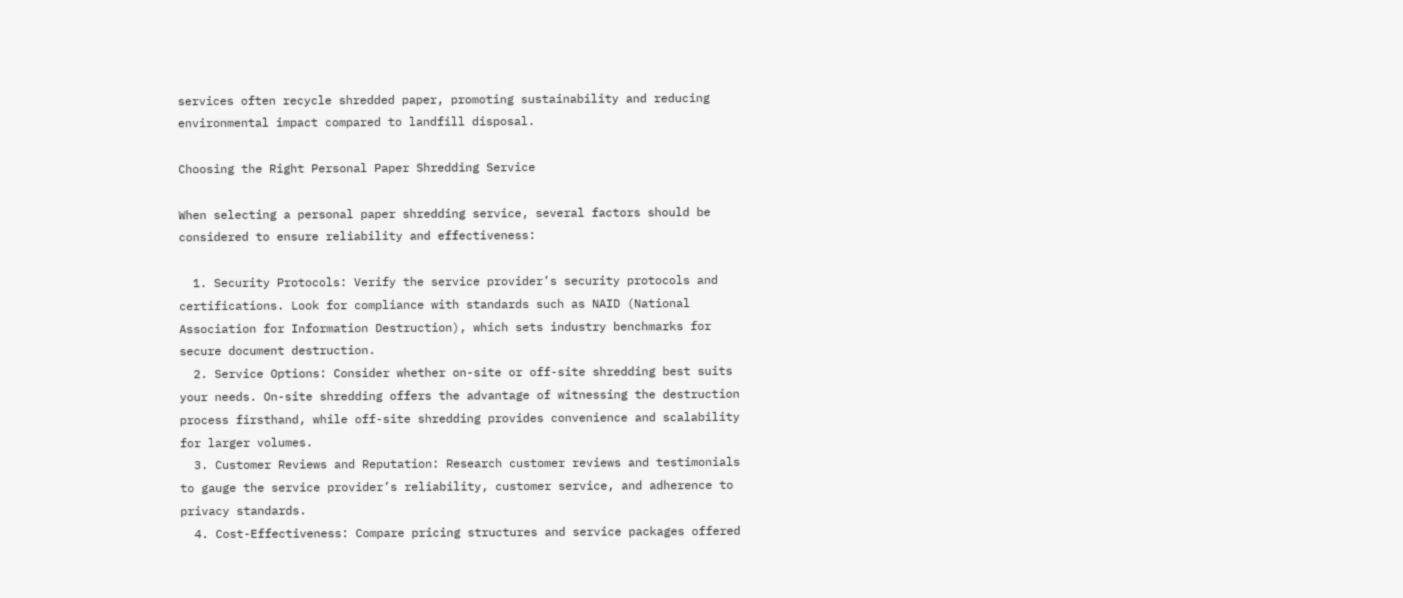services often recycle shredded paper, promoting sustainability and reducing environmental impact compared to landfill disposal.

Choosing the Right Personal Paper Shredding Service

When selecting a personal paper shredding service, several factors should be considered to ensure reliability and effectiveness:

  1. Security Protocols: Verify the service provider’s security protocols and certifications. Look for compliance with standards such as NAID (National Association for Information Destruction), which sets industry benchmarks for secure document destruction.
  2. Service Options: Consider whether on-site or off-site shredding best suits your needs. On-site shredding offers the advantage of witnessing the destruction process firsthand, while off-site shredding provides convenience and scalability for larger volumes.
  3. Customer Reviews and Reputation: Research customer reviews and testimonials to gauge the service provider’s reliability, customer service, and adherence to privacy standards.
  4. Cost-Effectiveness: Compare pricing structures and service packages offered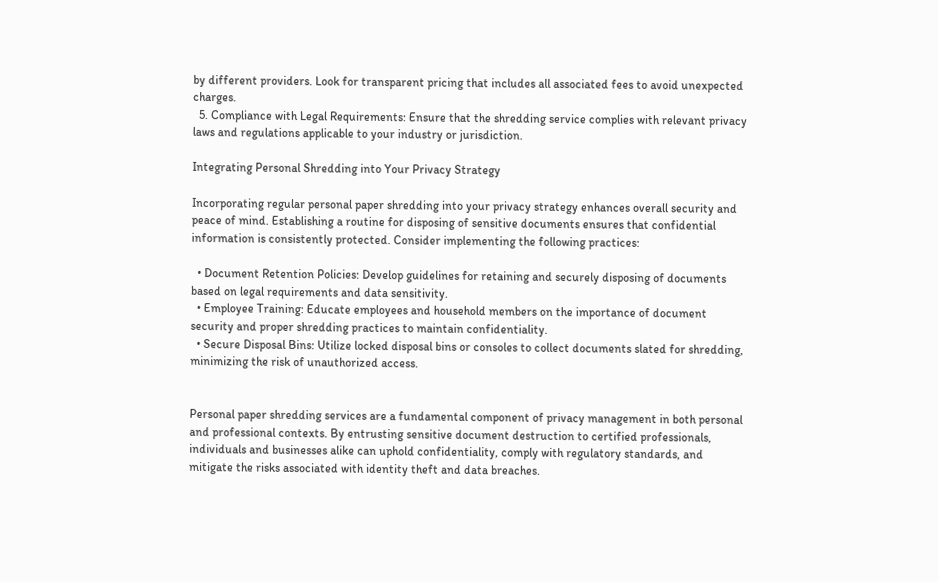by different providers. Look for transparent pricing that includes all associated fees to avoid unexpected charges.
  5. Compliance with Legal Requirements: Ensure that the shredding service complies with relevant privacy laws and regulations applicable to your industry or jurisdiction.

Integrating Personal Shredding into Your Privacy Strategy

Incorporating regular personal paper shredding into your privacy strategy enhances overall security and peace of mind. Establishing a routine for disposing of sensitive documents ensures that confidential information is consistently protected. Consider implementing the following practices:

  • Document Retention Policies: Develop guidelines for retaining and securely disposing of documents based on legal requirements and data sensitivity.
  • Employee Training: Educate employees and household members on the importance of document security and proper shredding practices to maintain confidentiality.
  • Secure Disposal Bins: Utilize locked disposal bins or consoles to collect documents slated for shredding, minimizing the risk of unauthorized access.


Personal paper shredding services are a fundamental component of privacy management in both personal and professional contexts. By entrusting sensitive document destruction to certified professionals, individuals and businesses alike can uphold confidentiality, comply with regulatory standards, and mitigate the risks associated with identity theft and data breaches.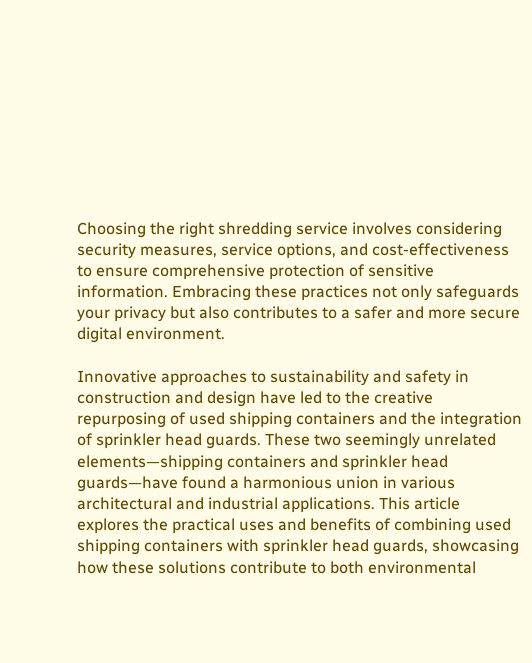Choosing the right shredding service involves considering security measures, service options, and cost-effectiveness to ensure comprehensive protection of sensitive information. Embracing these practices not only safeguards your privacy but also contributes to a safer and more secure digital environment.

Innovative approaches to sustainability and safety in construction and design have led to the creative repurposing of used shipping containers and the integration of sprinkler head guards. These two seemingly unrelated elements—shipping containers and sprinkler head guards—have found a harmonious union in various architectural and industrial applications. This article explores the practical uses and benefits of combining used shipping containers with sprinkler head guards, showcasing how these solutions contribute to both environmental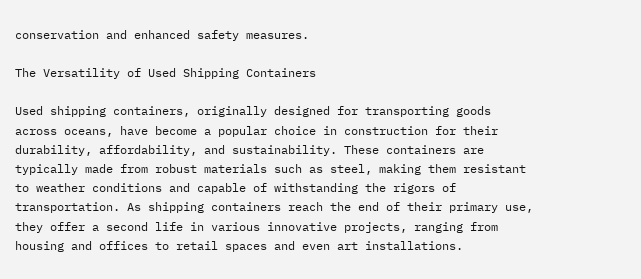conservation and enhanced safety measures.

The Versatility of Used Shipping Containers

Used shipping containers, originally designed for transporting goods across oceans, have become a popular choice in construction for their durability, affordability, and sustainability. These containers are typically made from robust materials such as steel, making them resistant to weather conditions and capable of withstanding the rigors of transportation. As shipping containers reach the end of their primary use, they offer a second life in various innovative projects, ranging from housing and offices to retail spaces and even art installations.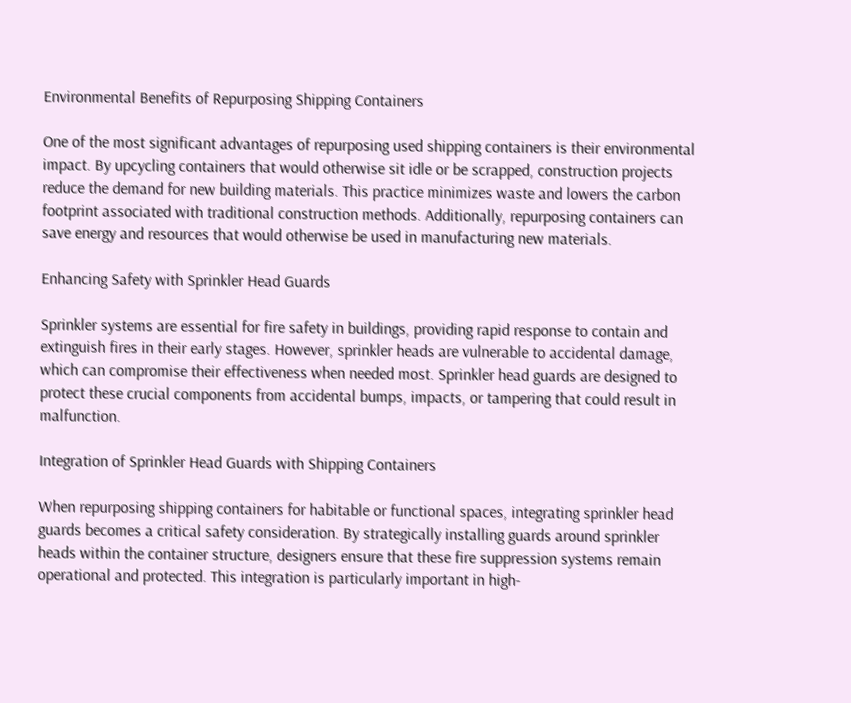Environmental Benefits of Repurposing Shipping Containers

One of the most significant advantages of repurposing used shipping containers is their environmental impact. By upcycling containers that would otherwise sit idle or be scrapped, construction projects reduce the demand for new building materials. This practice minimizes waste and lowers the carbon footprint associated with traditional construction methods. Additionally, repurposing containers can save energy and resources that would otherwise be used in manufacturing new materials.

Enhancing Safety with Sprinkler Head Guards

Sprinkler systems are essential for fire safety in buildings, providing rapid response to contain and extinguish fires in their early stages. However, sprinkler heads are vulnerable to accidental damage, which can compromise their effectiveness when needed most. Sprinkler head guards are designed to protect these crucial components from accidental bumps, impacts, or tampering that could result in malfunction.

Integration of Sprinkler Head Guards with Shipping Containers

When repurposing shipping containers for habitable or functional spaces, integrating sprinkler head guards becomes a critical safety consideration. By strategically installing guards around sprinkler heads within the container structure, designers ensure that these fire suppression systems remain operational and protected. This integration is particularly important in high-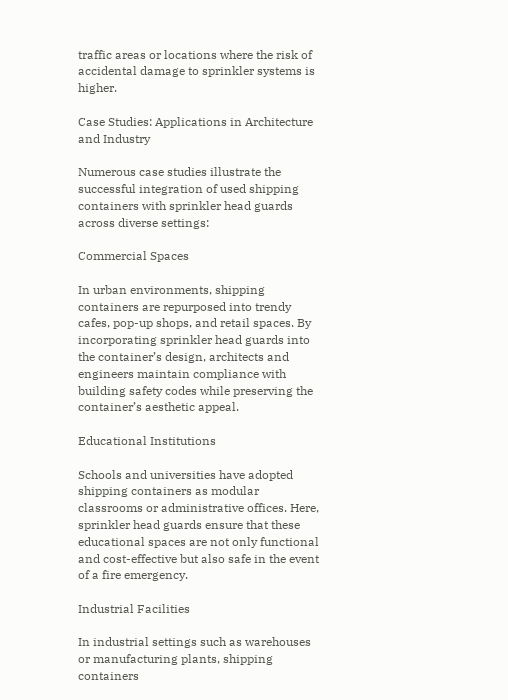traffic areas or locations where the risk of accidental damage to sprinkler systems is higher.

Case Studies: Applications in Architecture and Industry

Numerous case studies illustrate the successful integration of used shipping containers with sprinkler head guards across diverse settings:

Commercial Spaces

In urban environments, shipping containers are repurposed into trendy cafes, pop-up shops, and retail spaces. By incorporating sprinkler head guards into the container’s design, architects and engineers maintain compliance with building safety codes while preserving the container’s aesthetic appeal.

Educational Institutions

Schools and universities have adopted shipping containers as modular classrooms or administrative offices. Here, sprinkler head guards ensure that these educational spaces are not only functional and cost-effective but also safe in the event of a fire emergency.

Industrial Facilities

In industrial settings such as warehouses or manufacturing plants, shipping containers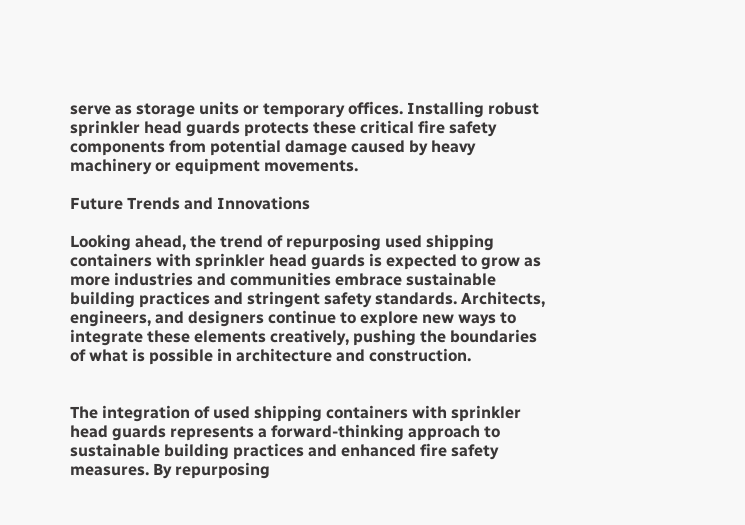serve as storage units or temporary offices. Installing robust sprinkler head guards protects these critical fire safety components from potential damage caused by heavy machinery or equipment movements.

Future Trends and Innovations

Looking ahead, the trend of repurposing used shipping containers with sprinkler head guards is expected to grow as more industries and communities embrace sustainable building practices and stringent safety standards. Architects, engineers, and designers continue to explore new ways to integrate these elements creatively, pushing the boundaries of what is possible in architecture and construction.


The integration of used shipping containers with sprinkler head guards represents a forward-thinking approach to sustainable building practices and enhanced fire safety measures. By repurposing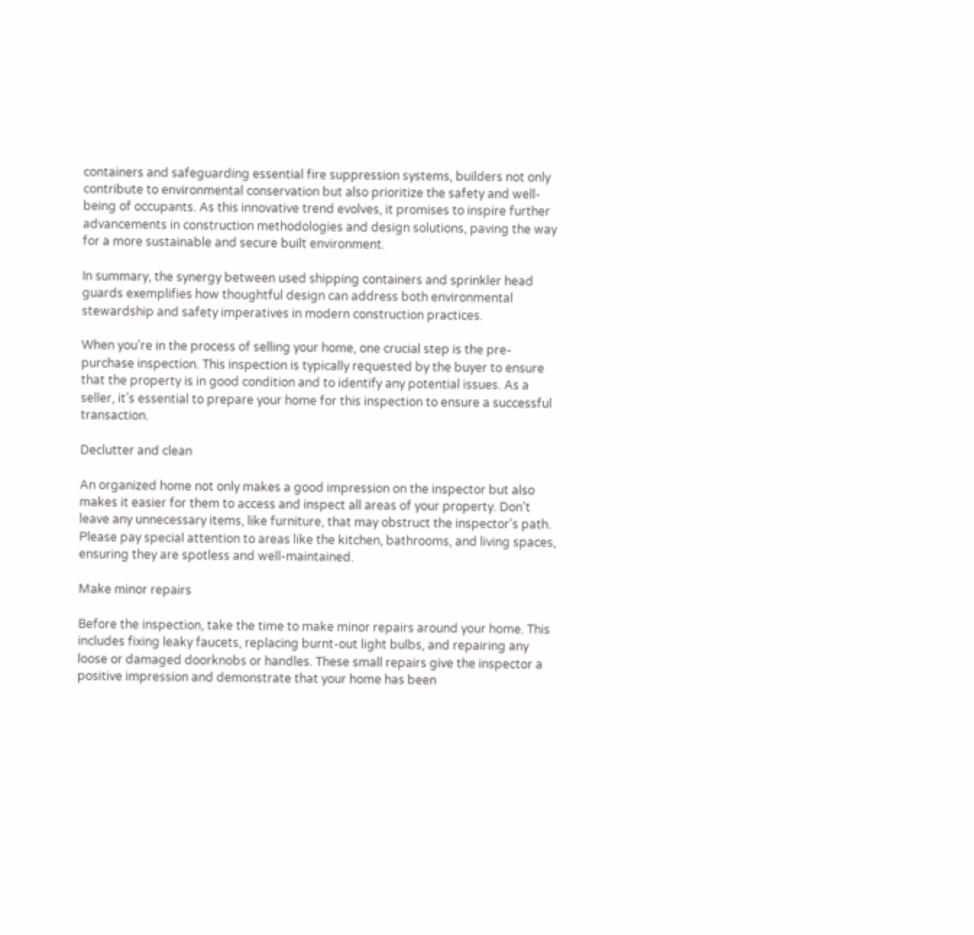containers and safeguarding essential fire suppression systems, builders not only contribute to environmental conservation but also prioritize the safety and well-being of occupants. As this innovative trend evolves, it promises to inspire further advancements in construction methodologies and design solutions, paving the way for a more sustainable and secure built environment.

In summary, the synergy between used shipping containers and sprinkler head guards exemplifies how thoughtful design can address both environmental stewardship and safety imperatives in modern construction practices.

When you’re in the process of selling your home, one crucial step is the pre-purchase inspection. This inspection is typically requested by the buyer to ensure that the property is in good condition and to identify any potential issues. As a seller, it’s essential to prepare your home for this inspection to ensure a successful transaction.

Declutter and clean

An organized home not only makes a good impression on the inspector but also makes it easier for them to access and inspect all areas of your property. Don’t leave any unnecessary items, like furniture, that may obstruct the inspector’s path. Please pay special attention to areas like the kitchen, bathrooms, and living spaces, ensuring they are spotless and well-maintained.

Make minor repairs

Before the inspection, take the time to make minor repairs around your home. This includes fixing leaky faucets, replacing burnt-out light bulbs, and repairing any loose or damaged doorknobs or handles. These small repairs give the inspector a positive impression and demonstrate that your home has been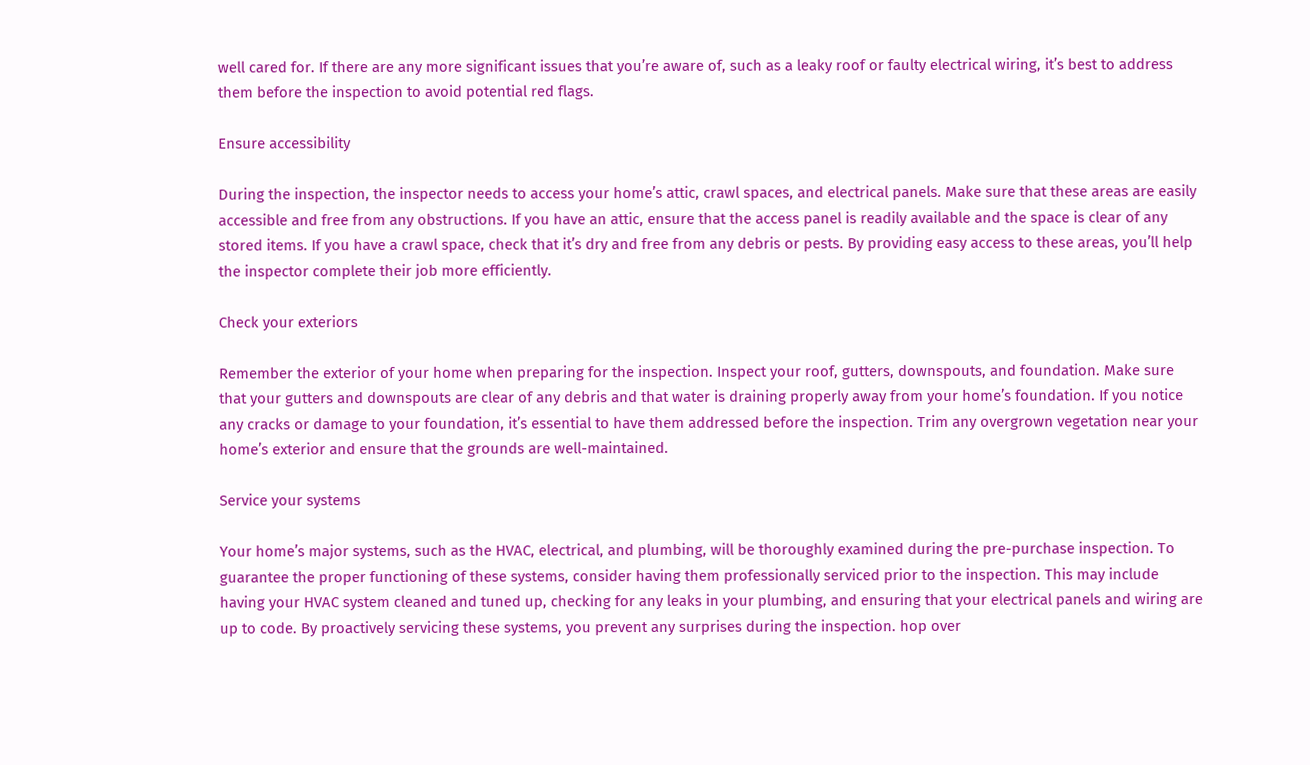well cared for. If there are any more significant issues that you’re aware of, such as a leaky roof or faulty electrical wiring, it’s best to address them before the inspection to avoid potential red flags.

Ensure accessibility

During the inspection, the inspector needs to access your home’s attic, crawl spaces, and electrical panels. Make sure that these areas are easily accessible and free from any obstructions. If you have an attic, ensure that the access panel is readily available and the space is clear of any stored items. If you have a crawl space, check that it’s dry and free from any debris or pests. By providing easy access to these areas, you’ll help the inspector complete their job more efficiently.

Check your exteriors

Remember the exterior of your home when preparing for the inspection. Inspect your roof, gutters, downspouts, and foundation. Make sure that your gutters and downspouts are clear of any debris and that water is draining properly away from your home’s foundation. If you notice any cracks or damage to your foundation, it’s essential to have them addressed before the inspection. Trim any overgrown vegetation near your home’s exterior and ensure that the grounds are well-maintained.

Service your systems

Your home’s major systems, such as the HVAC, electrical, and plumbing, will be thoroughly examined during the pre-purchase inspection. To guarantee the proper functioning of these systems, consider having them professionally serviced prior to the inspection. This may include having your HVAC system cleaned and tuned up, checking for any leaks in your plumbing, and ensuring that your electrical panels and wiring are up to code. By proactively servicing these systems, you prevent any surprises during the inspection. hop over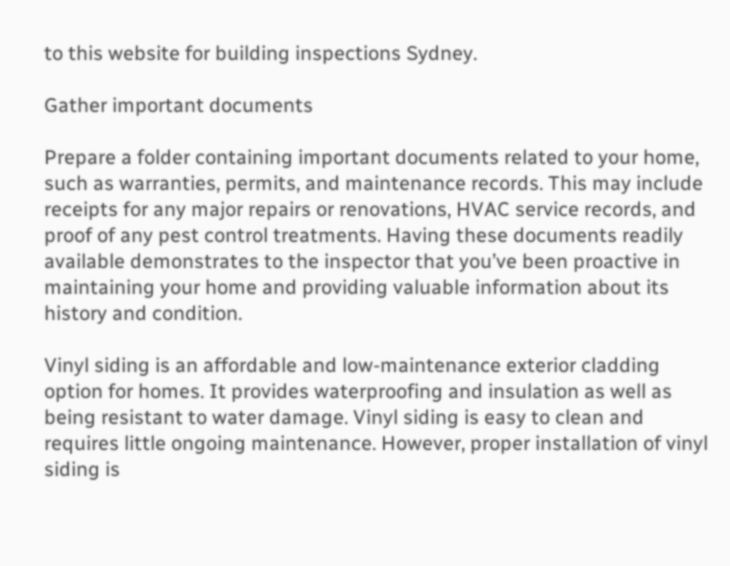to this website for building inspections Sydney.

Gather important documents

Prepare a folder containing important documents related to your home, such as warranties, permits, and maintenance records. This may include receipts for any major repairs or renovations, HVAC service records, and proof of any pest control treatments. Having these documents readily available demonstrates to the inspector that you’ve been proactive in maintaining your home and providing valuable information about its history and condition.

Vinyl siding is an affordable and low-maintenance exterior cladding option for homes. It provides waterproofing and insulation as well as being resistant to water damage. Vinyl siding is easy to clean and requires little ongoing maintenance. However, proper installation of vinyl siding is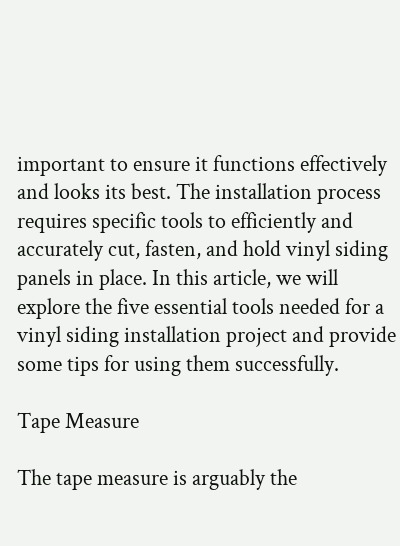important to ensure it functions effectively and looks its best. The installation process requires specific tools to efficiently and accurately cut, fasten, and hold vinyl siding panels in place. In this article, we will explore the five essential tools needed for a vinyl siding installation project and provide some tips for using them successfully.

Tape Measure

The tape measure is arguably the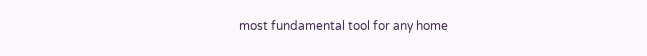most fundamental tool for any home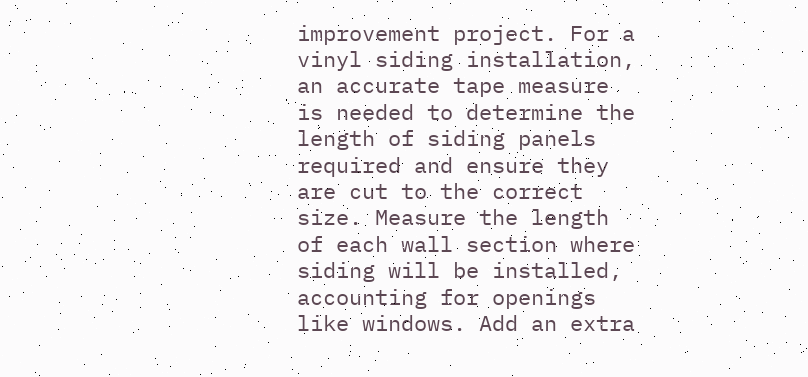improvement project. For a vinyl siding installation, an accurate tape measure is needed to determine the length of siding panels required and ensure they are cut to the correct size. Measure the length of each wall section where siding will be installed, accounting for openings like windows. Add an extra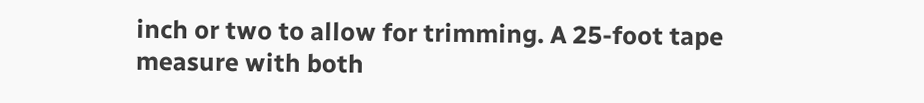inch or two to allow for trimming. A 25-foot tape measure with both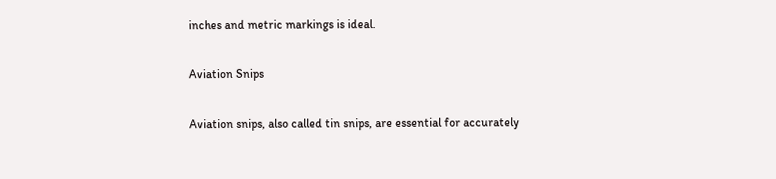inches and metric markings is ideal.

Aviation Snips

Aviation snips, also called tin snips, are essential for accurately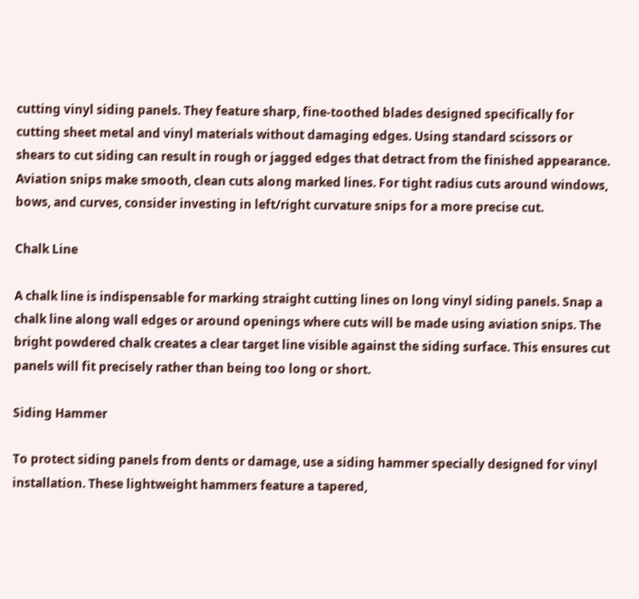cutting vinyl siding panels. They feature sharp, fine-toothed blades designed specifically for cutting sheet metal and vinyl materials without damaging edges. Using standard scissors or shears to cut siding can result in rough or jagged edges that detract from the finished appearance. Aviation snips make smooth, clean cuts along marked lines. For tight radius cuts around windows, bows, and curves, consider investing in left/right curvature snips for a more precise cut.

Chalk Line

A chalk line is indispensable for marking straight cutting lines on long vinyl siding panels. Snap a chalk line along wall edges or around openings where cuts will be made using aviation snips. The bright powdered chalk creates a clear target line visible against the siding surface. This ensures cut panels will fit precisely rather than being too long or short.

Siding Hammer

To protect siding panels from dents or damage, use a siding hammer specially designed for vinyl installation. These lightweight hammers feature a tapered,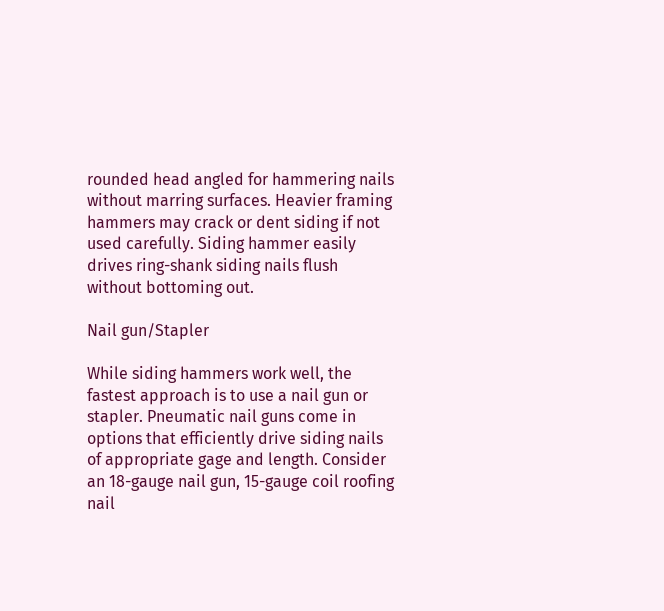rounded head angled for hammering nails without marring surfaces. Heavier framing hammers may crack or dent siding if not used carefully. Siding hammer easily drives ring-shank siding nails flush without bottoming out.

Nail gun/Stapler

While siding hammers work well, the fastest approach is to use a nail gun or stapler. Pneumatic nail guns come in options that efficiently drive siding nails of appropriate gage and length. Consider an 18-gauge nail gun, 15-gauge coil roofing nail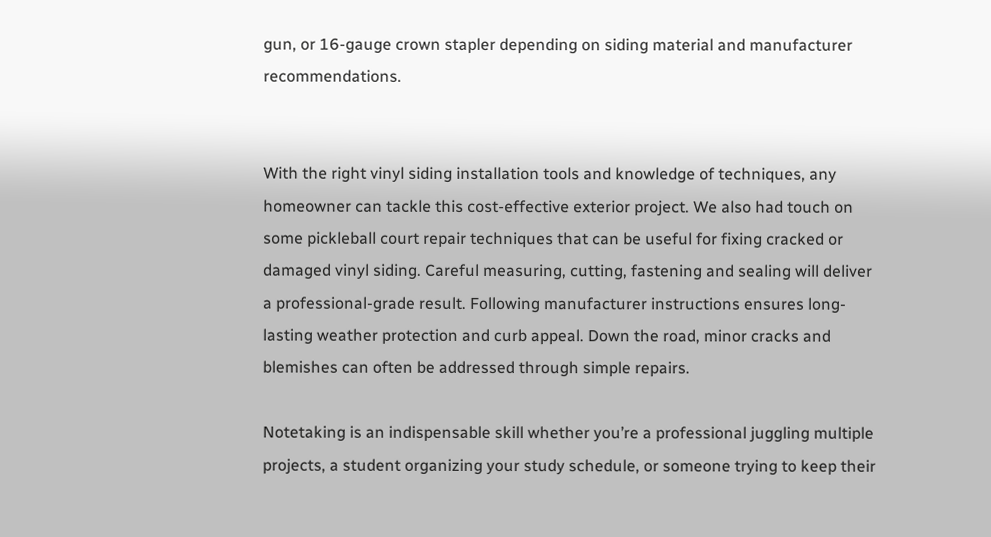gun, or 16-gauge crown stapler depending on siding material and manufacturer recommendations.


With the right vinyl siding installation tools and knowledge of techniques, any homeowner can tackle this cost-effective exterior project. We also had touch on some pickleball court repair techniques that can be useful for fixing cracked or damaged vinyl siding. Careful measuring, cutting, fastening and sealing will deliver a professional-grade result. Following manufacturer instructions ensures long-lasting weather protection and curb appeal. Down the road, minor cracks and blemishes can often be addressed through simple repairs.

Notetaking is an indispensable skill whether you’re a professional juggling multiple projects, a student organizing your study schedule, or someone trying to keep their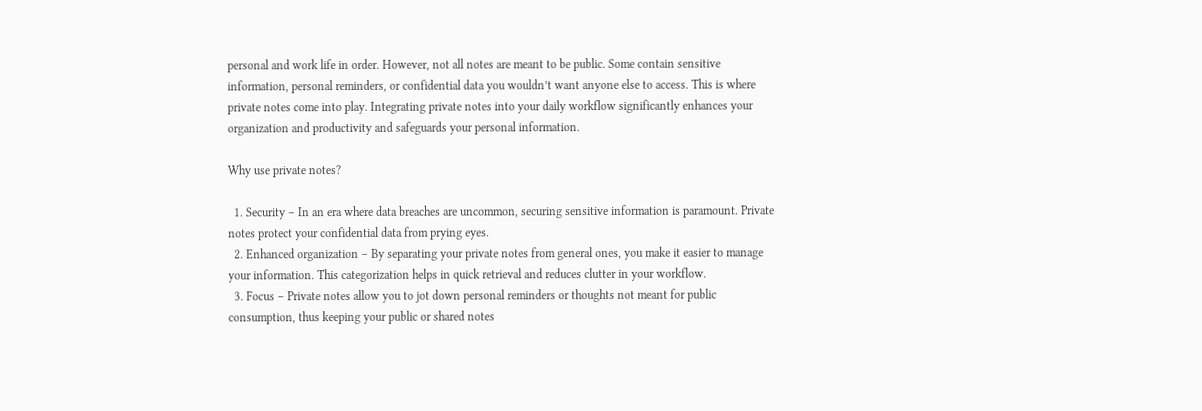personal and work life in order. However, not all notes are meant to be public. Some contain sensitive information, personal reminders, or confidential data you wouldn’t want anyone else to access. This is where private notes come into play. Integrating private notes into your daily workflow significantly enhances your organization and productivity and safeguards your personal information.

Why use private notes?

  1. Security – In an era where data breaches are uncommon, securing sensitive information is paramount. Private notes protect your confidential data from prying eyes.
  2. Enhanced organization – By separating your private notes from general ones, you make it easier to manage your information. This categorization helps in quick retrieval and reduces clutter in your workflow.
  3. Focus – Private notes allow you to jot down personal reminders or thoughts not meant for public consumption, thus keeping your public or shared notes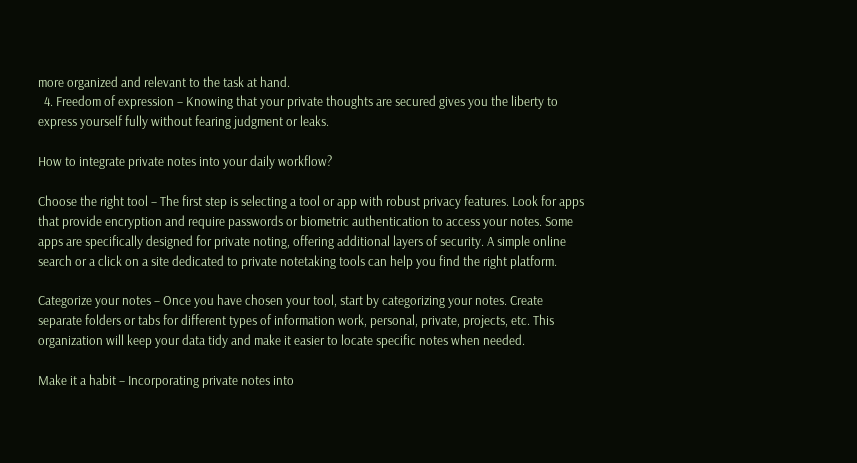more organized and relevant to the task at hand.
  4. Freedom of expression – Knowing that your private thoughts are secured gives you the liberty to express yourself fully without fearing judgment or leaks.

How to integrate private notes into your daily workflow?

Choose the right tool – The first step is selecting a tool or app with robust privacy features. Look for apps that provide encryption and require passwords or biometric authentication to access your notes. Some apps are specifically designed for private noting, offering additional layers of security. A simple online search or a click on a site dedicated to private notetaking tools can help you find the right platform.

Categorize your notes – Once you have chosen your tool, start by categorizing your notes. Create separate folders or tabs for different types of information work, personal, private, projects, etc. This organization will keep your data tidy and make it easier to locate specific notes when needed.

Make it a habit – Incorporating private notes into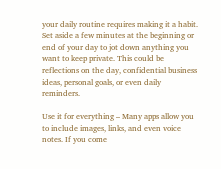your daily routine requires making it a habit. Set aside a few minutes at the beginning or end of your day to jot down anything you want to keep private. This could be reflections on the day, confidential business ideas, personal goals, or even daily reminders.

Use it for everything – Many apps allow you to include images, links, and even voice notes. If you come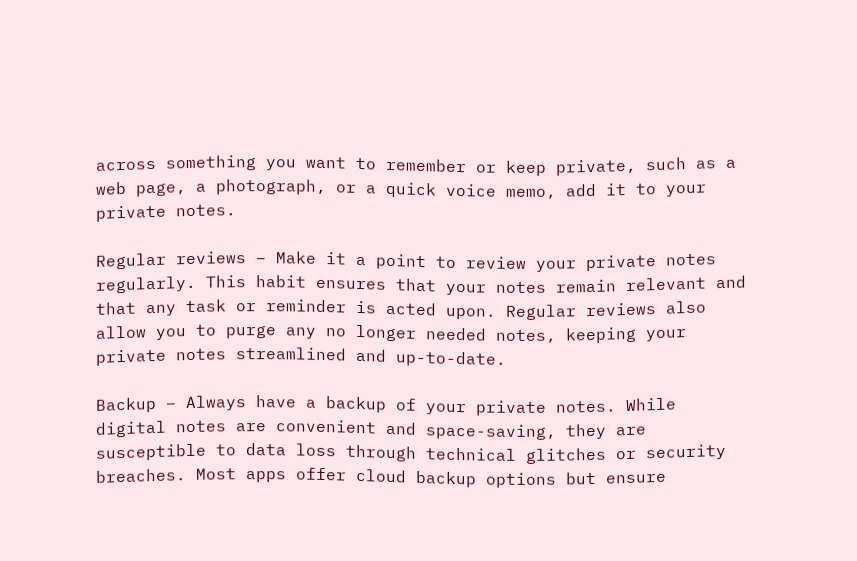across something you want to remember or keep private, such as a web page, a photograph, or a quick voice memo, add it to your private notes.

Regular reviews – Make it a point to review your private notes regularly. This habit ensures that your notes remain relevant and that any task or reminder is acted upon. Regular reviews also allow you to purge any no longer needed notes, keeping your private notes streamlined and up-to-date.

Backup – Always have a backup of your private notes. While digital notes are convenient and space-saving, they are susceptible to data loss through technical glitches or security breaches. Most apps offer cloud backup options but ensure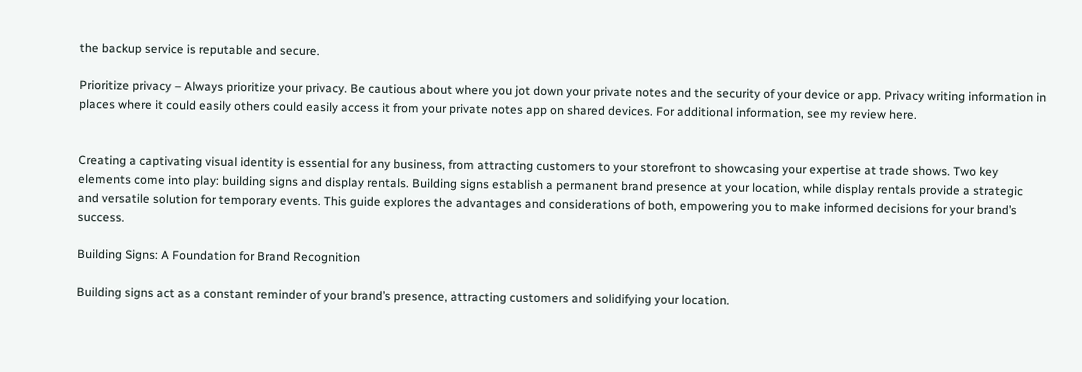the backup service is reputable and secure.

Prioritize privacy – Always prioritize your privacy. Be cautious about where you jot down your private notes and the security of your device or app. Privacy writing information in places where it could easily others could easily access it from your private notes app on shared devices. For additional information, see my review here.


Creating a captivating visual identity is essential for any business, from attracting customers to your storefront to showcasing your expertise at trade shows. Two key elements come into play: building signs and display rentals. Building signs establish a permanent brand presence at your location, while display rentals provide a strategic and versatile solution for temporary events. This guide explores the advantages and considerations of both, empowering you to make informed decisions for your brand’s success.

Building Signs: A Foundation for Brand Recognition

Building signs act as a constant reminder of your brand’s presence, attracting customers and solidifying your location.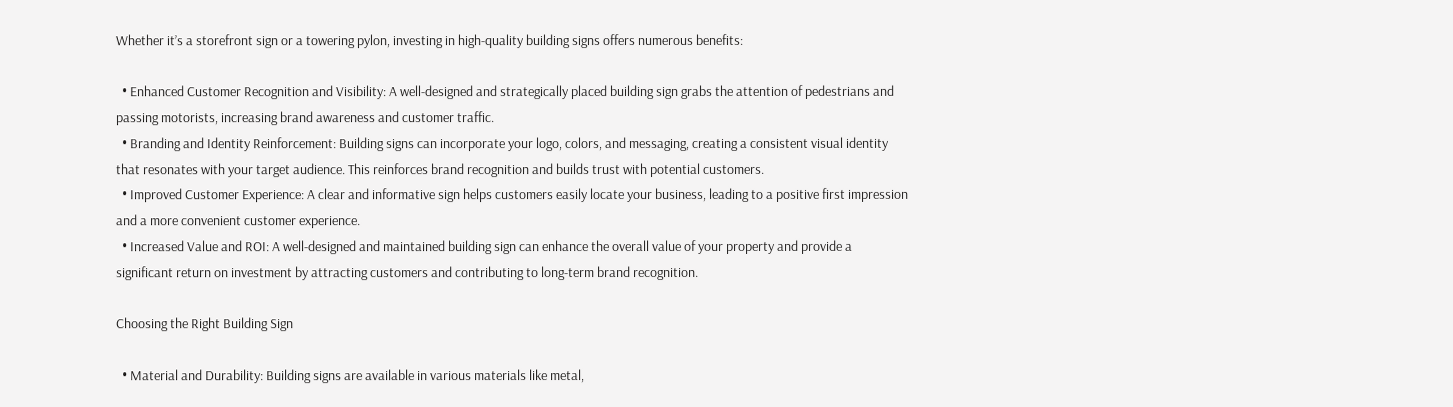Whether it’s a storefront sign or a towering pylon, investing in high-quality building signs offers numerous benefits:

  • Enhanced Customer Recognition and Visibility: A well-designed and strategically placed building sign grabs the attention of pedestrians and passing motorists, increasing brand awareness and customer traffic.
  • Branding and Identity Reinforcement: Building signs can incorporate your logo, colors, and messaging, creating a consistent visual identity that resonates with your target audience. This reinforces brand recognition and builds trust with potential customers.
  • Improved Customer Experience: A clear and informative sign helps customers easily locate your business, leading to a positive first impression and a more convenient customer experience.
  • Increased Value and ROI: A well-designed and maintained building sign can enhance the overall value of your property and provide a significant return on investment by attracting customers and contributing to long-term brand recognition.

Choosing the Right Building Sign

  • Material and Durability: Building signs are available in various materials like metal,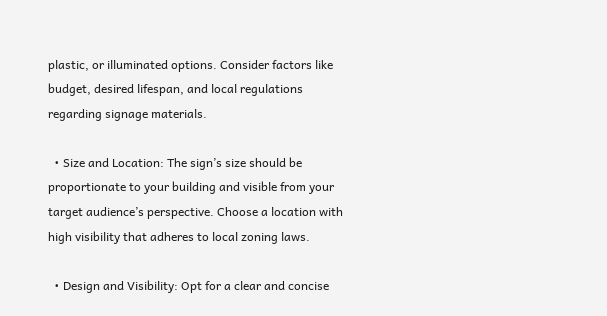plastic, or illuminated options. Consider factors like budget, desired lifespan, and local regulations regarding signage materials.

  • Size and Location: The sign’s size should be proportionate to your building and visible from your target audience’s perspective. Choose a location with high visibility that adheres to local zoning laws.

  • Design and Visibility: Opt for a clear and concise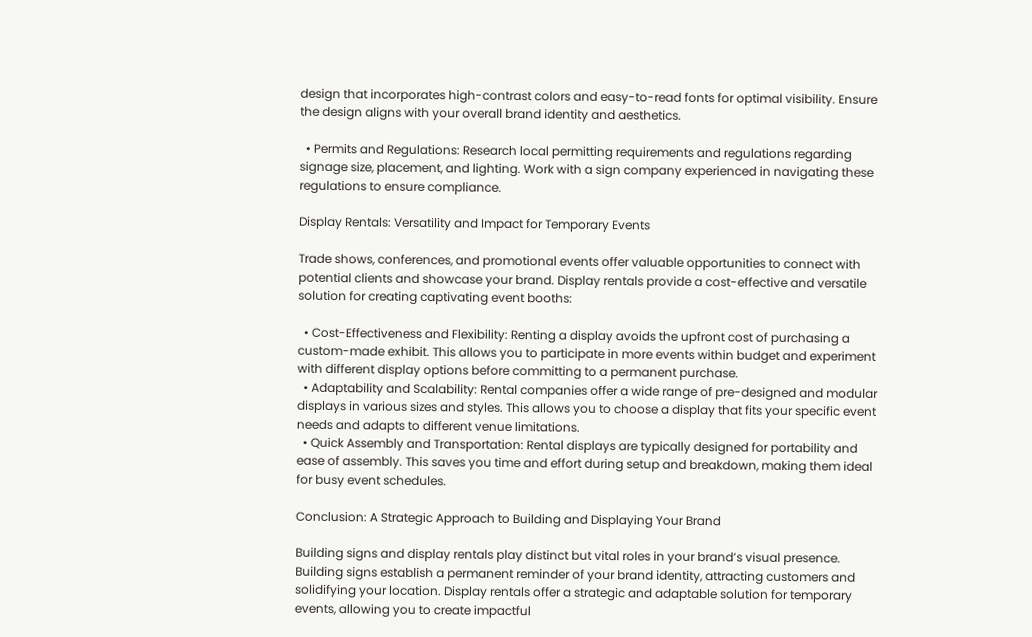design that incorporates high-contrast colors and easy-to-read fonts for optimal visibility. Ensure the design aligns with your overall brand identity and aesthetics.

  • Permits and Regulations: Research local permitting requirements and regulations regarding signage size, placement, and lighting. Work with a sign company experienced in navigating these regulations to ensure compliance.

Display Rentals: Versatility and Impact for Temporary Events

Trade shows, conferences, and promotional events offer valuable opportunities to connect with potential clients and showcase your brand. Display rentals provide a cost-effective and versatile solution for creating captivating event booths:

  • Cost-Effectiveness and Flexibility: Renting a display avoids the upfront cost of purchasing a custom-made exhibit. This allows you to participate in more events within budget and experiment with different display options before committing to a permanent purchase.
  • Adaptability and Scalability: Rental companies offer a wide range of pre-designed and modular displays in various sizes and styles. This allows you to choose a display that fits your specific event needs and adapts to different venue limitations.
  • Quick Assembly and Transportation: Rental displays are typically designed for portability and ease of assembly. This saves you time and effort during setup and breakdown, making them ideal for busy event schedules.

Conclusion: A Strategic Approach to Building and Displaying Your Brand

Building signs and display rentals play distinct but vital roles in your brand’s visual presence. Building signs establish a permanent reminder of your brand identity, attracting customers and solidifying your location. Display rentals offer a strategic and adaptable solution for temporary events, allowing you to create impactful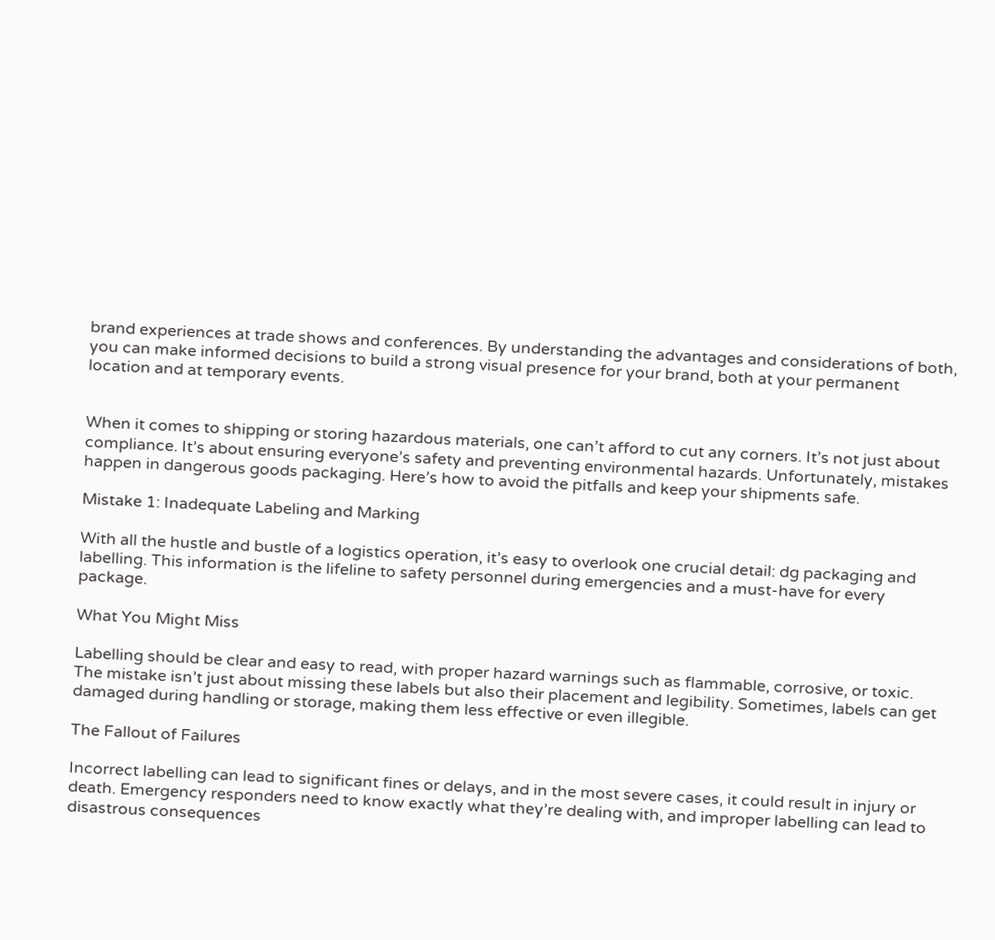brand experiences at trade shows and conferences. By understanding the advantages and considerations of both, you can make informed decisions to build a strong visual presence for your brand, both at your permanent location and at temporary events.


When it comes to shipping or storing hazardous materials, one can’t afford to cut any corners. It’s not just about compliance. It’s about ensuring everyone’s safety and preventing environmental hazards. Unfortunately, mistakes happen in dangerous goods packaging. Here’s how to avoid the pitfalls and keep your shipments safe.

Mistake 1: Inadequate Labeling and Marking

With all the hustle and bustle of a logistics operation, it’s easy to overlook one crucial detail: dg packaging and labelling. This information is the lifeline to safety personnel during emergencies and a must-have for every package.

What You Might Miss

Labelling should be clear and easy to read, with proper hazard warnings such as flammable, corrosive, or toxic. The mistake isn’t just about missing these labels but also their placement and legibility. Sometimes, labels can get damaged during handling or storage, making them less effective or even illegible.

The Fallout of Failures

Incorrect labelling can lead to significant fines or delays, and in the most severe cases, it could result in injury or death. Emergency responders need to know exactly what they’re dealing with, and improper labelling can lead to disastrous consequences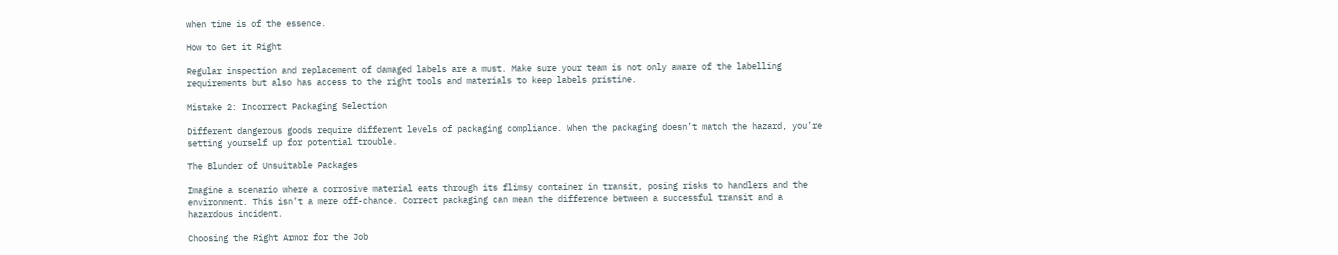when time is of the essence.

How to Get it Right

Regular inspection and replacement of damaged labels are a must. Make sure your team is not only aware of the labelling requirements but also has access to the right tools and materials to keep labels pristine.

Mistake 2: Incorrect Packaging Selection

Different dangerous goods require different levels of packaging compliance. When the packaging doesn’t match the hazard, you’re setting yourself up for potential trouble.

The Blunder of Unsuitable Packages

Imagine a scenario where a corrosive material eats through its flimsy container in transit, posing risks to handlers and the environment. This isn’t a mere off-chance. Correct packaging can mean the difference between a successful transit and a hazardous incident.

Choosing the Right Armor for the Job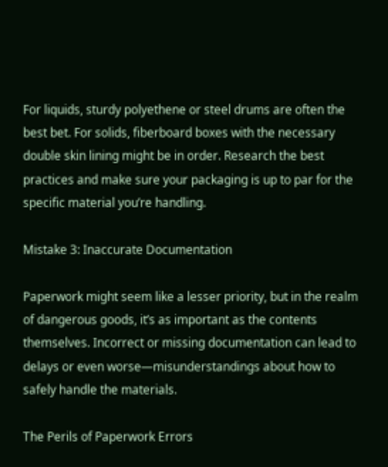For liquids, sturdy polyethene or steel drums are often the best bet. For solids, fiberboard boxes with the necessary double skin lining might be in order. Research the best practices and make sure your packaging is up to par for the specific material you’re handling.

Mistake 3: Inaccurate Documentation

Paperwork might seem like a lesser priority, but in the realm of dangerous goods, it’s as important as the contents themselves. Incorrect or missing documentation can lead to delays or even worse—misunderstandings about how to safely handle the materials.

The Perils of Paperwork Errors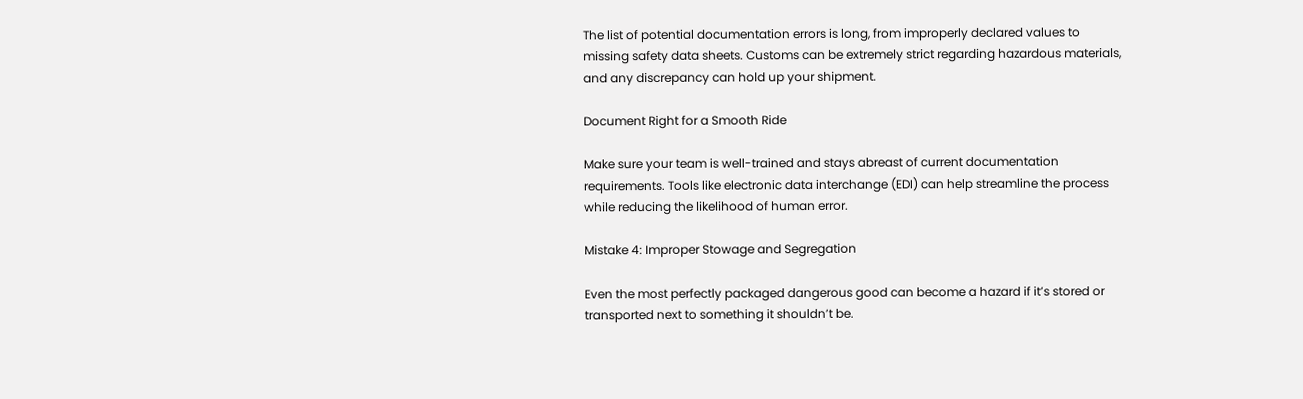The list of potential documentation errors is long, from improperly declared values to missing safety data sheets. Customs can be extremely strict regarding hazardous materials, and any discrepancy can hold up your shipment.

Document Right for a Smooth Ride

Make sure your team is well-trained and stays abreast of current documentation requirements. Tools like electronic data interchange (EDI) can help streamline the process while reducing the likelihood of human error.

Mistake 4: Improper Stowage and Segregation

Even the most perfectly packaged dangerous good can become a hazard if it’s stored or transported next to something it shouldn’t be.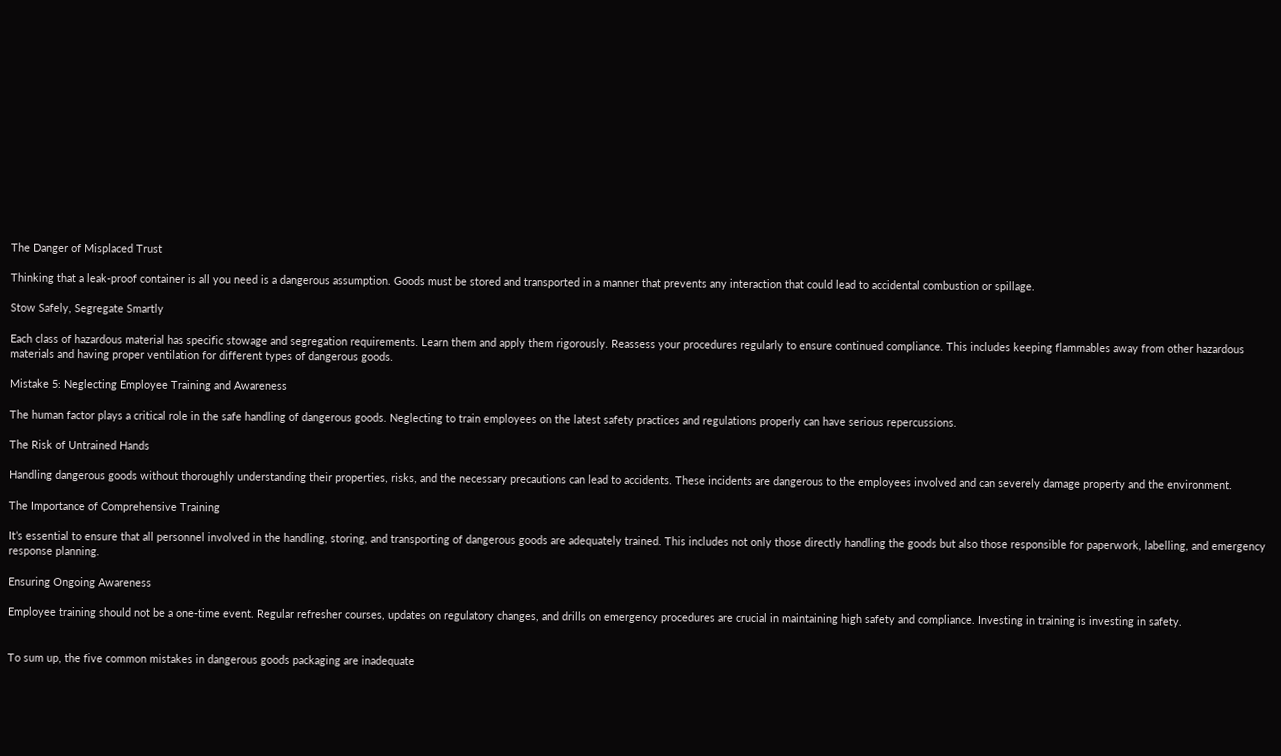The Danger of Misplaced Trust

Thinking that a leak-proof container is all you need is a dangerous assumption. Goods must be stored and transported in a manner that prevents any interaction that could lead to accidental combustion or spillage.

Stow Safely, Segregate Smartly

Each class of hazardous material has specific stowage and segregation requirements. Learn them and apply them rigorously. Reassess your procedures regularly to ensure continued compliance. This includes keeping flammables away from other hazardous materials and having proper ventilation for different types of dangerous goods.

Mistake 5: Neglecting Employee Training and Awareness

The human factor plays a critical role in the safe handling of dangerous goods. Neglecting to train employees on the latest safety practices and regulations properly can have serious repercussions.

The Risk of Untrained Hands

Handling dangerous goods without thoroughly understanding their properties, risks, and the necessary precautions can lead to accidents. These incidents are dangerous to the employees involved and can severely damage property and the environment.

The Importance of Comprehensive Training

It’s essential to ensure that all personnel involved in the handling, storing, and transporting of dangerous goods are adequately trained. This includes not only those directly handling the goods but also those responsible for paperwork, labelling, and emergency response planning.

Ensuring Ongoing Awareness

Employee training should not be a one-time event. Regular refresher courses, updates on regulatory changes, and drills on emergency procedures are crucial in maintaining high safety and compliance. Investing in training is investing in safety.


To sum up, the five common mistakes in dangerous goods packaging are inadequate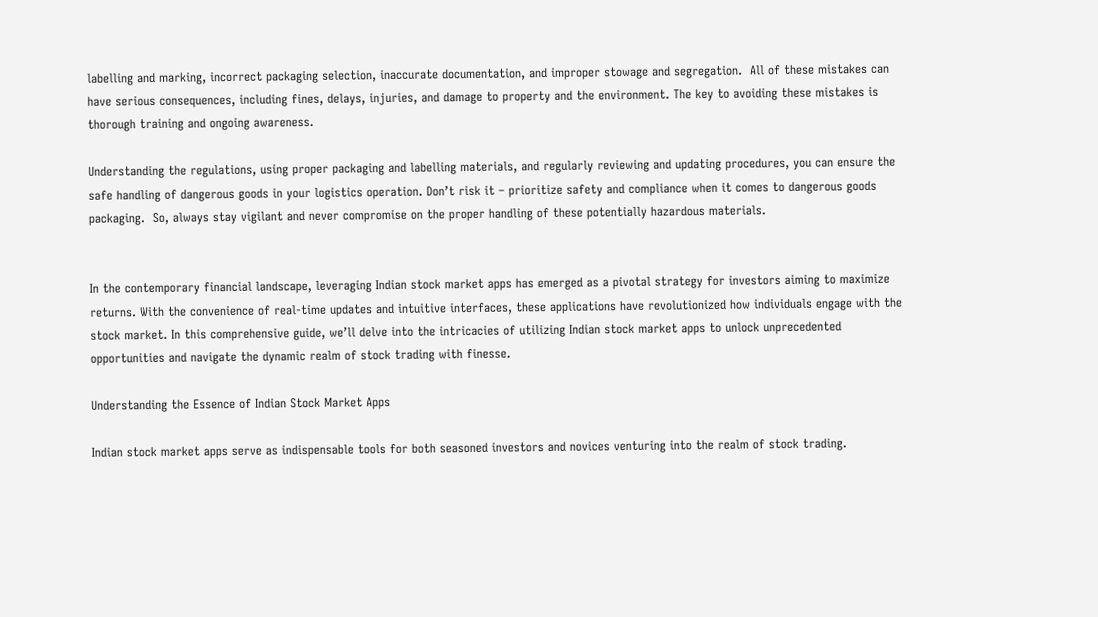labelling and marking, incorrect packaging selection, inaccurate documentation, and improper stowage and segregation.  All of these mistakes can have serious consequences, including fines, delays, injuries, and damage to property and the environment. The key to avoiding these mistakes is thorough training and ongoing awareness.

Understanding the regulations, using proper packaging and labelling materials, and regularly reviewing and updating procedures, you can ensure the safe handling of dangerous goods in your logistics operation. Don’t risk it – prioritize safety and compliance when it comes to dangerous goods packaging.  So, always stay vigilant and never compromise on the proper handling of these potentially hazardous materials.


In the contemporary financial landscape, leveraging Indian stock market apps has emerged as a pivotal strategy for investors aiming to maximize returns. With the convenience of real-time updates and intuitive interfaces, these applications have revolutionized how individuals engage with the stock market. In this comprehensive guide, we’ll delve into the intricacies of utilizing Indian stock market apps to unlock unprecedented opportunities and navigate the dynamic realm of stock trading with finesse.

Understanding the Essence of Indian Stock Market Apps

Indian stock market apps serve as indispensable tools for both seasoned investors and novices venturing into the realm of stock trading.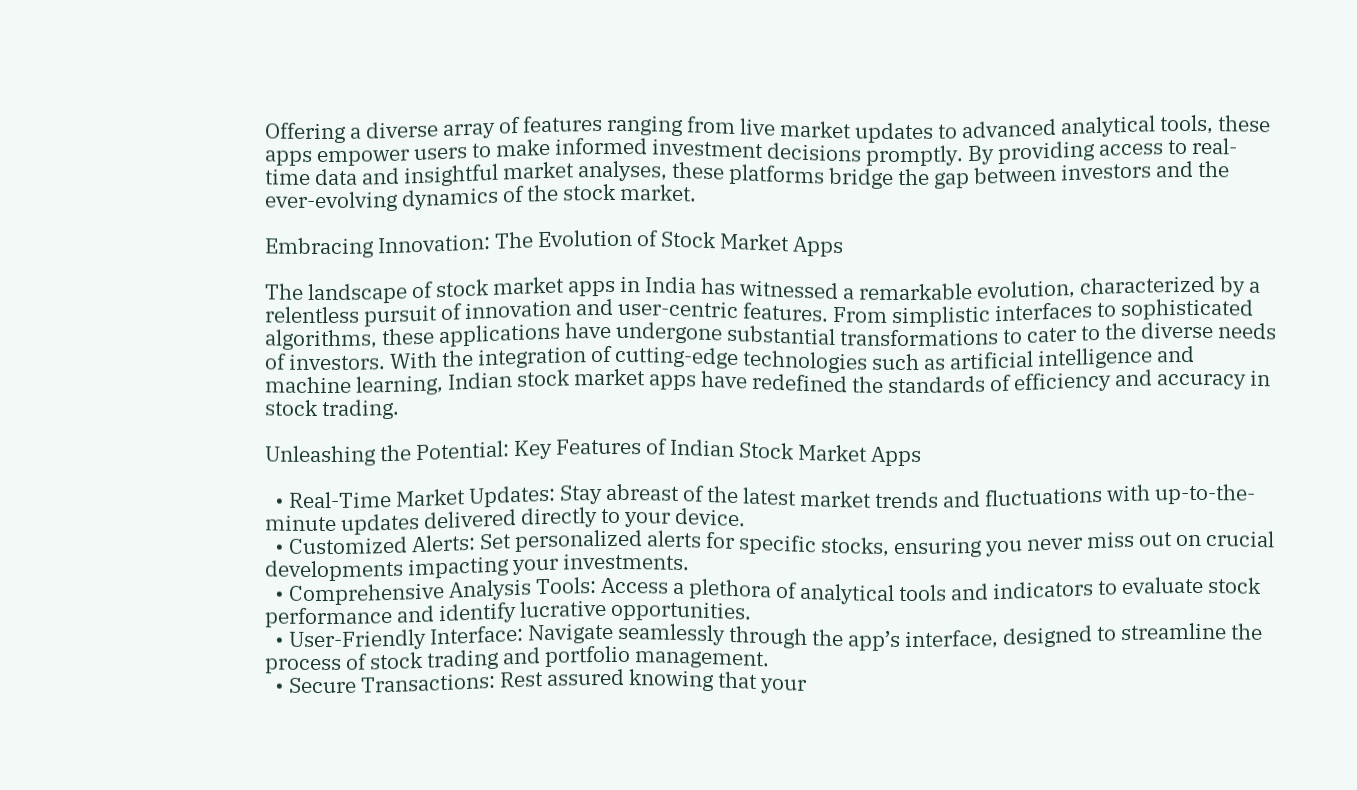Offering a diverse array of features ranging from live market updates to advanced analytical tools, these apps empower users to make informed investment decisions promptly. By providing access to real-time data and insightful market analyses, these platforms bridge the gap between investors and the ever-evolving dynamics of the stock market.

Embracing Innovation: The Evolution of Stock Market Apps

The landscape of stock market apps in India has witnessed a remarkable evolution, characterized by a relentless pursuit of innovation and user-centric features. From simplistic interfaces to sophisticated algorithms, these applications have undergone substantial transformations to cater to the diverse needs of investors. With the integration of cutting-edge technologies such as artificial intelligence and machine learning, Indian stock market apps have redefined the standards of efficiency and accuracy in stock trading.

Unleashing the Potential: Key Features of Indian Stock Market Apps

  • Real-Time Market Updates: Stay abreast of the latest market trends and fluctuations with up-to-the-minute updates delivered directly to your device.
  • Customized Alerts: Set personalized alerts for specific stocks, ensuring you never miss out on crucial developments impacting your investments.
  • Comprehensive Analysis Tools: Access a plethora of analytical tools and indicators to evaluate stock performance and identify lucrative opportunities.
  • User-Friendly Interface: Navigate seamlessly through the app’s interface, designed to streamline the process of stock trading and portfolio management.
  • Secure Transactions: Rest assured knowing that your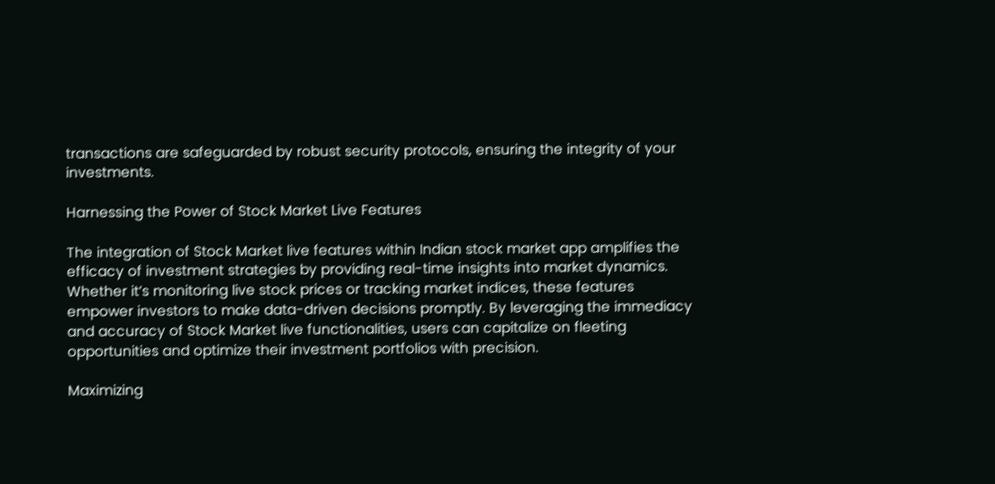transactions are safeguarded by robust security protocols, ensuring the integrity of your investments.

Harnessing the Power of Stock Market Live Features

The integration of Stock Market live features within Indian stock market app amplifies the efficacy of investment strategies by providing real-time insights into market dynamics. Whether it’s monitoring live stock prices or tracking market indices, these features empower investors to make data-driven decisions promptly. By leveraging the immediacy and accuracy of Stock Market live functionalities, users can capitalize on fleeting opportunities and optimize their investment portfolios with precision.

Maximizing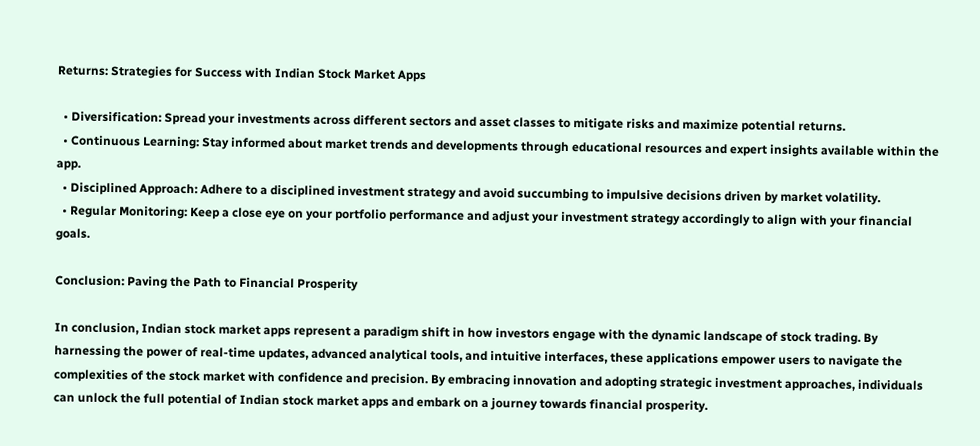Returns: Strategies for Success with Indian Stock Market Apps

  • Diversification: Spread your investments across different sectors and asset classes to mitigate risks and maximize potential returns.
  • Continuous Learning: Stay informed about market trends and developments through educational resources and expert insights available within the app.
  • Disciplined Approach: Adhere to a disciplined investment strategy and avoid succumbing to impulsive decisions driven by market volatility.
  • Regular Monitoring: Keep a close eye on your portfolio performance and adjust your investment strategy accordingly to align with your financial goals.

Conclusion: Paving the Path to Financial Prosperity

In conclusion, Indian stock market apps represent a paradigm shift in how investors engage with the dynamic landscape of stock trading. By harnessing the power of real-time updates, advanced analytical tools, and intuitive interfaces, these applications empower users to navigate the complexities of the stock market with confidence and precision. By embracing innovation and adopting strategic investment approaches, individuals can unlock the full potential of Indian stock market apps and embark on a journey towards financial prosperity.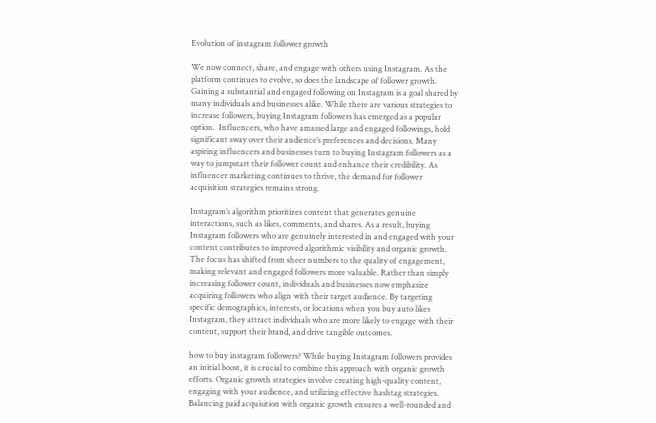Evolution of instagram follower growth

We now connect, share, and engage with others using Instagram. As the platform continues to evolve, so does the landscape of follower growth. Gaining a substantial and engaged following on Instagram is a goal shared by many individuals and businesses alike. While there are various strategies to increase followers, buying Instagram followers has emerged as a popular option.  Influencers, who have amassed large and engaged followings, hold significant sway over their audience’s preferences and decisions. Many aspiring influencers and businesses turn to buying Instagram followers as a way to jumpstart their follower count and enhance their credibility. As influencer marketing continues to thrive, the demand for follower acquisition strategies remains strong.

Instagram’s algorithm prioritizes content that generates genuine interactions, such as likes, comments, and shares. As a result, buying Instagram followers who are genuinely interested in and engaged with your content contributes to improved algorithmic visibility and organic growth. The focus has shifted from sheer numbers to the quality of engagement, making relevant and engaged followers more valuable. Rather than simply increasing follower count, individuals and businesses now emphasize acquiring followers who align with their target audience. By targeting specific demographics, interests, or locations when you buy auto likes Instagram, they attract individuals who are more likely to engage with their content, support their brand, and drive tangible outcomes.

how to buy instagram followers? While buying Instagram followers provides an initial boost, it is crucial to combine this approach with organic growth efforts. Organic growth strategies involve creating high-quality content, engaging with your audience, and utilizing effective hashtag strategies. Balancing paid acquisition with organic growth ensures a well-rounded and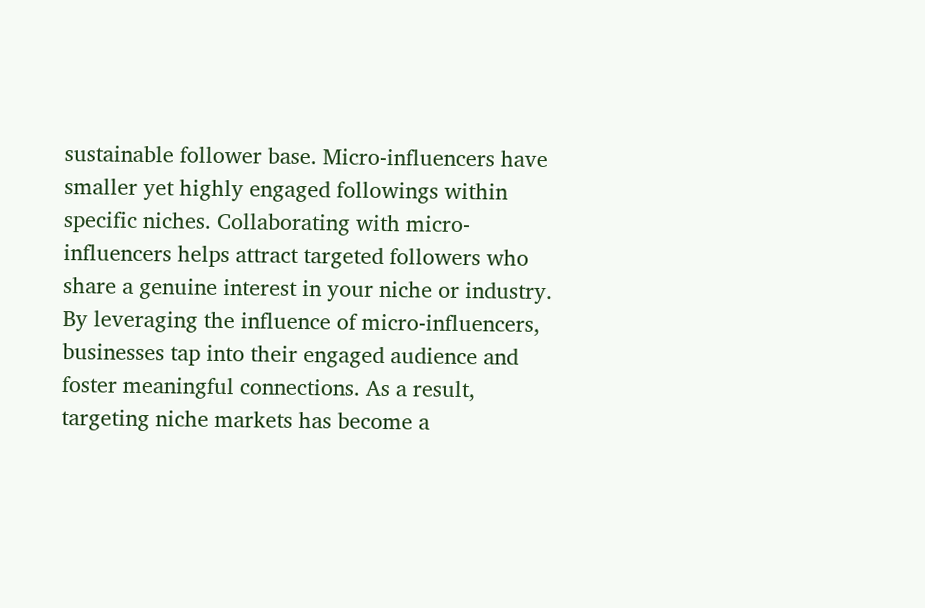sustainable follower base. Micro-influencers have smaller yet highly engaged followings within specific niches. Collaborating with micro-influencers helps attract targeted followers who share a genuine interest in your niche or industry. By leveraging the influence of micro-influencers, businesses tap into their engaged audience and foster meaningful connections. As a result, targeting niche markets has become a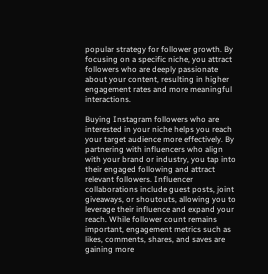popular strategy for follower growth. By focusing on a specific niche, you attract followers who are deeply passionate about your content, resulting in higher engagement rates and more meaningful interactions.

Buying Instagram followers who are interested in your niche helps you reach your target audience more effectively. By partnering with influencers who align with your brand or industry, you tap into their engaged following and attract relevant followers. Influencer collaborations include guest posts, joint giveaways, or shoutouts, allowing you to leverage their influence and expand your reach. While follower count remains important, engagement metrics such as likes, comments, shares, and saves are gaining more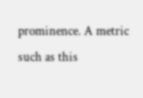prominence. A metric such as this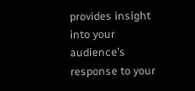provides insight into your audience’s response to your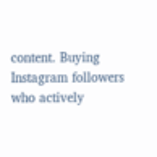content. Buying Instagram followers who actively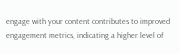engage with your content contributes to improved engagement metrics, indicating a higher level of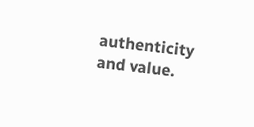authenticity and value.